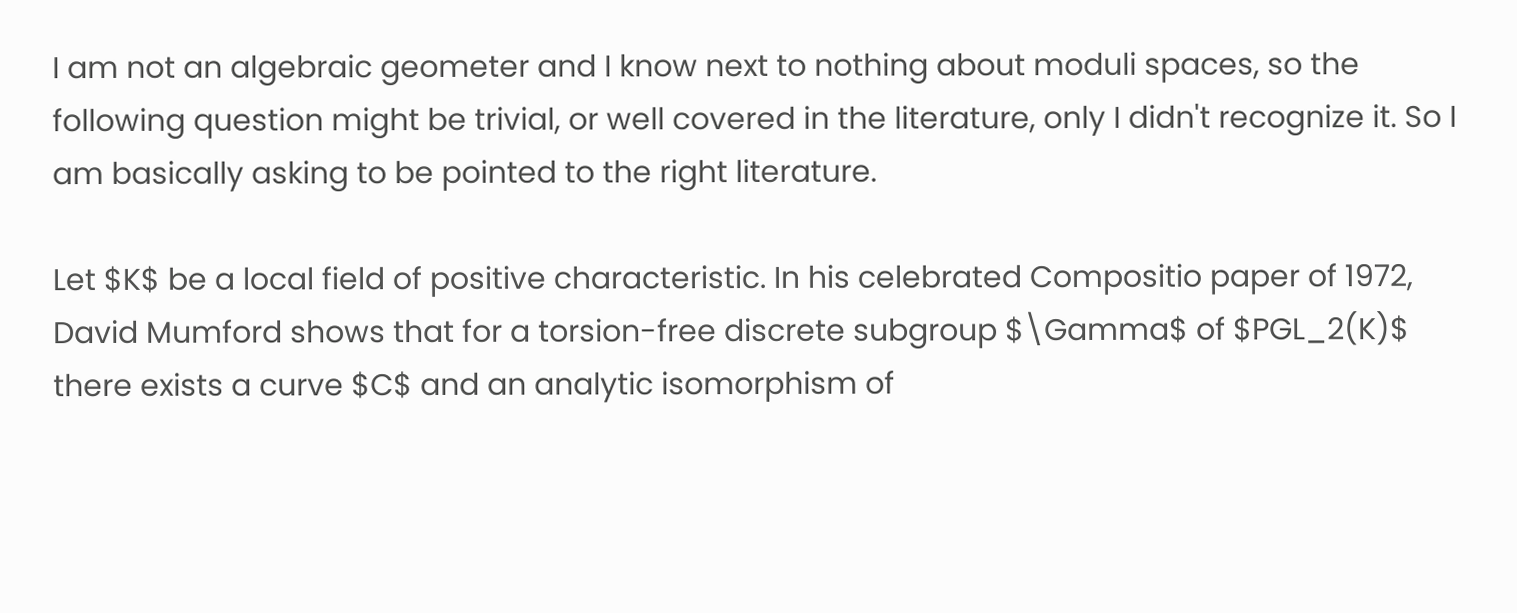I am not an algebraic geometer and I know next to nothing about moduli spaces, so the following question might be trivial, or well covered in the literature, only I didn't recognize it. So I am basically asking to be pointed to the right literature.

Let $K$ be a local field of positive characteristic. In his celebrated Compositio paper of 1972, David Mumford shows that for a torsion-free discrete subgroup $\Gamma$ of $PGL_2(K)$ there exists a curve $C$ and an analytic isomorphism of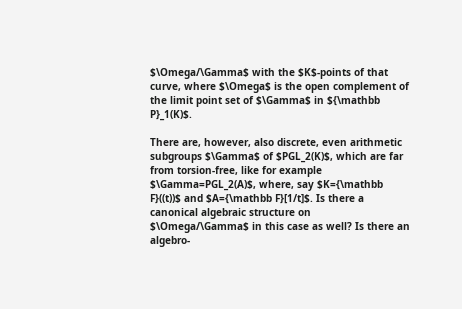$\Omega/\Gamma$ with the $K$-points of that curve, where $\Omega$ is the open complement of the limit point set of $\Gamma$ in ${\mathbb P}_1(K)$.

There are, however, also discrete, even arithmetic subgroups $\Gamma$ of $PGL_2(K)$, which are far from torsion-free, like for example $\Gamma=PGL_2(A)$, where, say $K={\mathbb F}((t))$ and $A={\mathbb F}[1/t]$. Is there a canonical algebraic structure on $\Omega/\Gamma$ in this case as well? Is there an algebro-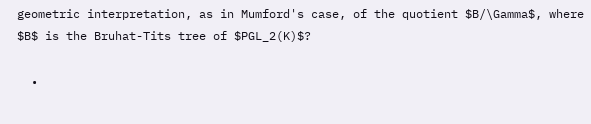geometric interpretation, as in Mumford's case, of the quotient $B/\Gamma$, where $B$ is the Bruhat-Tits tree of $PGL_2(K)$?

  •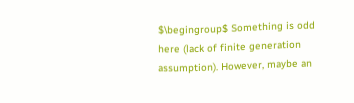$\begingroup$ Something is odd here (lack of finite generation assumption). However, maybe an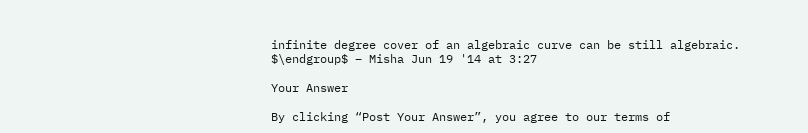infinite degree cover of an algebraic curve can be still algebraic. $\endgroup$ – Misha Jun 19 '14 at 3:27

Your Answer

By clicking “Post Your Answer”, you agree to our terms of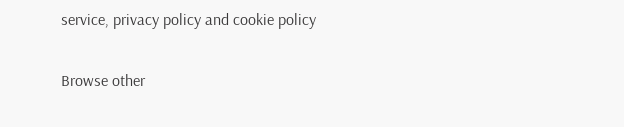service, privacy policy and cookie policy

Browse other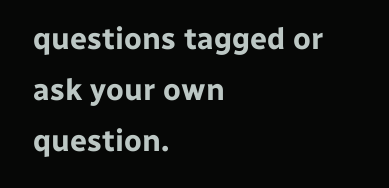questions tagged or ask your own question.